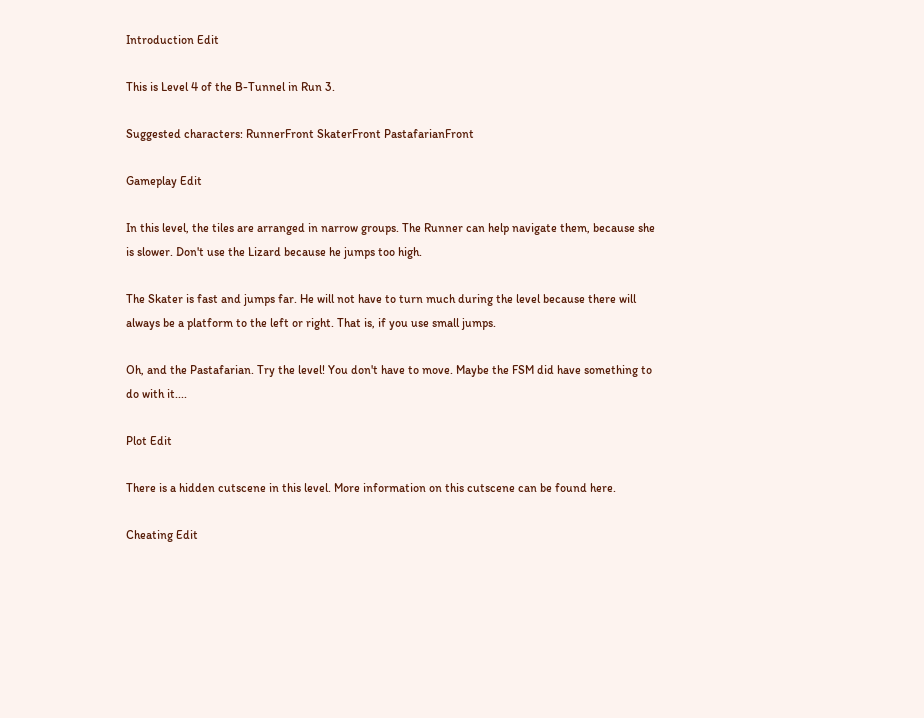Introduction Edit

This is Level 4 of the B-Tunnel in Run 3.

Suggested characters: RunnerFront SkaterFront PastafarianFront

Gameplay Edit

In this level, the tiles are arranged in narrow groups. The Runner can help navigate them, because she is slower. Don't use the Lizard because he jumps too high.

The Skater is fast and jumps far. He will not have to turn much during the level because there will always be a platform to the left or right. That is, if you use small jumps.

Oh, and the Pastafarian. Try the level! You don't have to move. Maybe the FSM did have something to do with it....

Plot Edit

There is a hidden cutscene in this level. More information on this cutscene can be found here.

Cheating Edit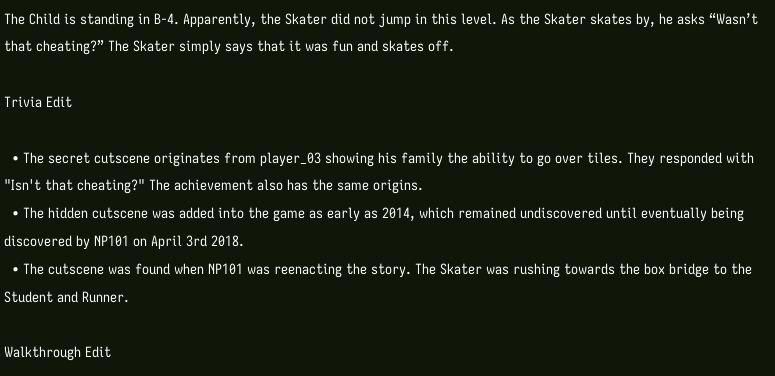The Child is standing in B-4. Apparently, the Skater did not jump in this level. As the Skater skates by, he asks “Wasn’t that cheating?” The Skater simply says that it was fun and skates off.

Trivia Edit

  • The secret cutscene originates from player_03 showing his family the ability to go over tiles. They responded with "Isn't that cheating?" The achievement also has the same origins.
  • The hidden cutscene was added into the game as early as 2014, which remained undiscovered until eventually being discovered by NP101 on April 3rd 2018.
  • The cutscene was found when NP101 was reenacting the story. The Skater was rushing towards the box bridge to the Student and Runner.

Walkthrough Edit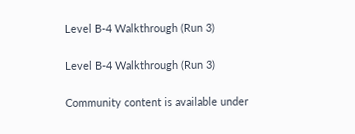Level B-4 Walkthrough (Run 3)

Level B-4 Walkthrough (Run 3)

Community content is available under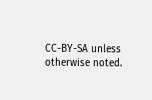CC-BY-SA unless otherwise noted.